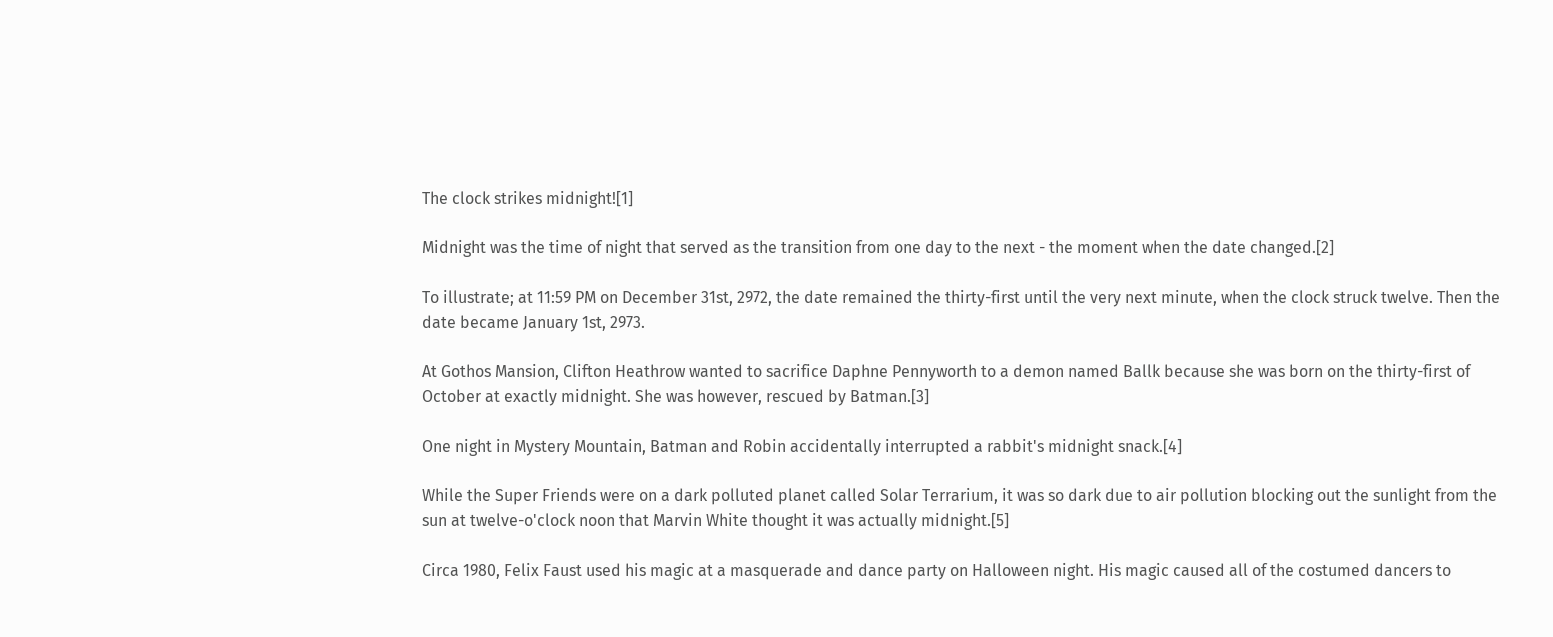The clock strikes midnight![1]

Midnight was the time of night that served as the transition from one day to the next - the moment when the date changed.[2]

To illustrate; at 11:59 PM on December 31st, 2972, the date remained the thirty-first until the very next minute, when the clock struck twelve. Then the date became January 1st, 2973.

At Gothos Mansion, Clifton Heathrow wanted to sacrifice Daphne Pennyworth to a demon named Ballk because she was born on the thirty-first of October at exactly midnight. She was however, rescued by Batman.[3]

One night in Mystery Mountain, Batman and Robin accidentally interrupted a rabbit's midnight snack.[4]

While the Super Friends were on a dark polluted planet called Solar Terrarium, it was so dark due to air pollution blocking out the sunlight from the sun at twelve-o'clock noon that Marvin White thought it was actually midnight.[5]

Circa 1980, Felix Faust used his magic at a masquerade and dance party on Halloween night. His magic caused all of the costumed dancers to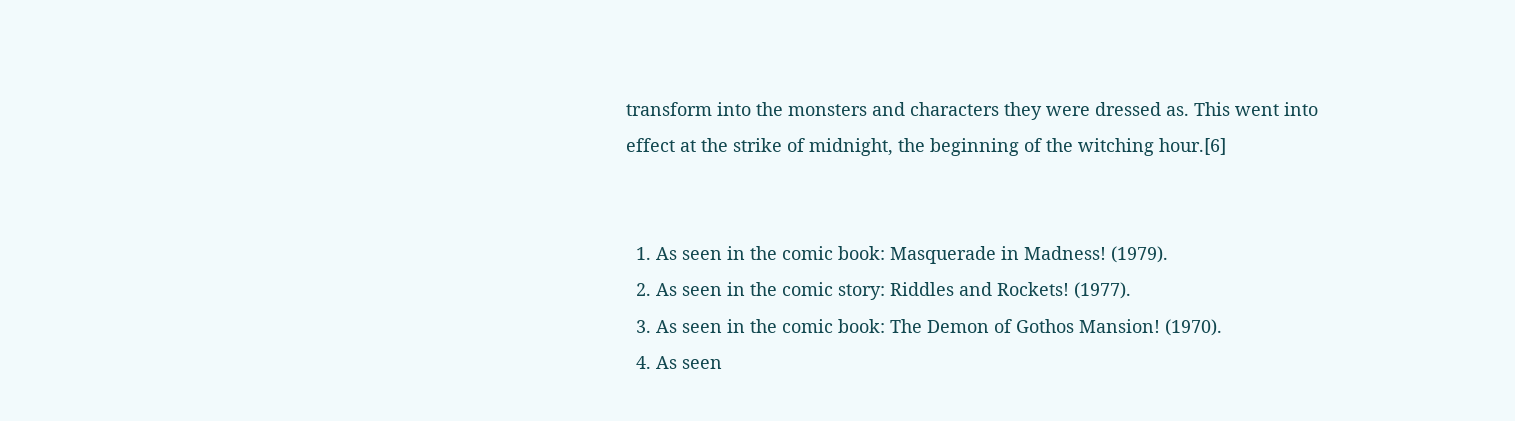transform into the monsters and characters they were dressed as. This went into effect at the strike of midnight, the beginning of the witching hour.[6]


  1. As seen in the comic book: Masquerade in Madness! (1979).
  2. As seen in the comic story: Riddles and Rockets! (1977).
  3. As seen in the comic book: The Demon of Gothos Mansion! (1970).
  4. As seen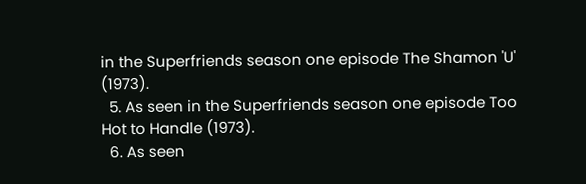in the Superfriends season one episode The Shamon 'U' (1973).
  5. As seen in the Superfriends season one episode Too Hot to Handle (1973).
  6. As seen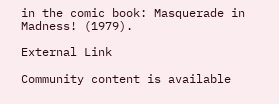in the comic book: Masquerade in Madness! (1979).

External Link

Community content is available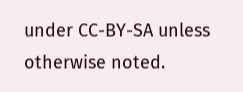under CC-BY-SA unless otherwise noted.